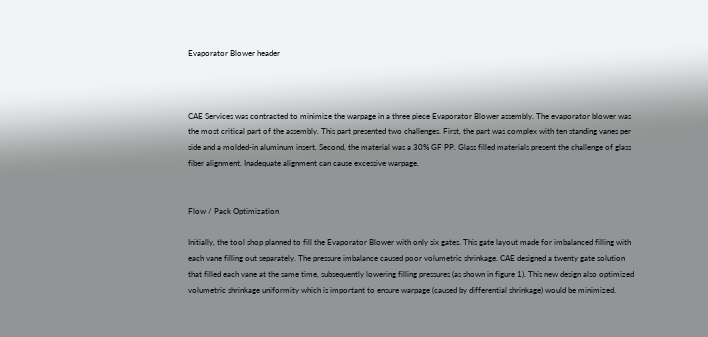Evaporator Blower header



CAE Services was contracted to minimize the warpage in a three piece Evaporator Blower assembly. The evaporator blower was the most critical part of the assembly. This part presented two challenges. First, the part was complex with ten standing vanes per side and a molded-in aluminum insert. Second, the material was a 30% GF PP. Glass filled materials present the challenge of glass fiber alignment. Inadequate alignment can cause excessive warpage.


Flow / Pack Optimization

Initially, the tool shop planned to fill the Evaporator Blower with only six gates. This gate layout made for imbalanced filling with each vane filling out separately. The pressure imbalance caused poor volumetric shrinkage. CAE designed a twenty gate solution that filled each vane at the same time, subsequently lowering filling pressures (as shown in figure 1). This new design also optimized volumetric shrinkage uniformity which is important to ensure warpage (caused by differential shrinkage) would be minimized.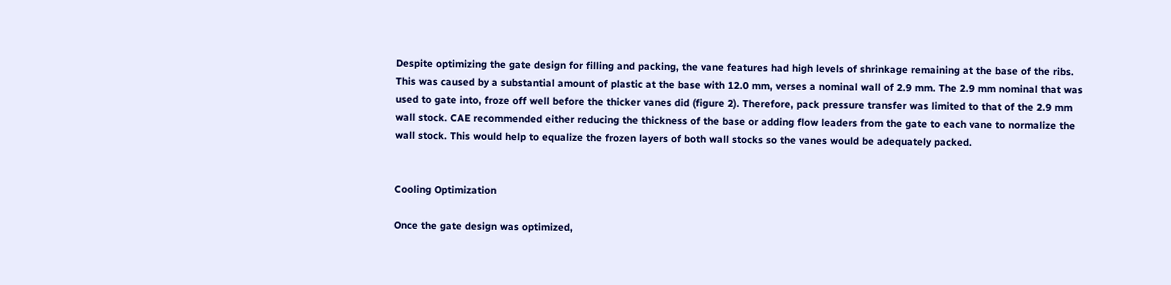Despite optimizing the gate design for filling and packing, the vane features had high levels of shrinkage remaining at the base of the ribs. This was caused by a substantial amount of plastic at the base with 12.0 mm, verses a nominal wall of 2.9 mm. The 2.9 mm nominal that was used to gate into, froze off well before the thicker vanes did (figure 2). Therefore, pack pressure transfer was limited to that of the 2.9 mm wall stock. CAE recommended either reducing the thickness of the base or adding flow leaders from the gate to each vane to normalize the wall stock. This would help to equalize the frozen layers of both wall stocks so the vanes would be adequately packed.


Cooling Optimization

Once the gate design was optimized,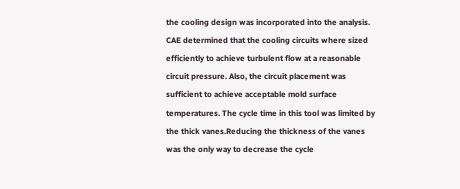the cooling design was incorporated into the analysis. CAE determined that the cooling circuits where sized efficiently to achieve turbulent flow at a reasonable circuit pressure. Also, the circuit placement was sufficient to achieve acceptable mold surface temperatures. The cycle time in this tool was limited by the thick vanes.Reducing the thickness of the vanes was the only way to decrease the cycle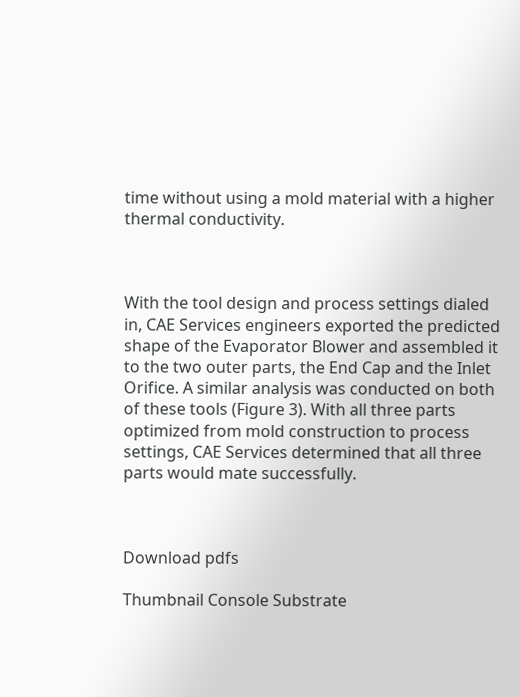time without using a mold material with a higher thermal conductivity.



With the tool design and process settings dialed in, CAE Services engineers exported the predicted shape of the Evaporator Blower and assembled it to the two outer parts, the End Cap and the Inlet Orifice. A similar analysis was conducted on both of these tools (Figure 3). With all three parts optimized from mold construction to process settings, CAE Services determined that all three parts would mate successfully.



Download pdfs

Thumbnail Console Substrate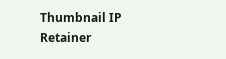Thumbnail IP Retainer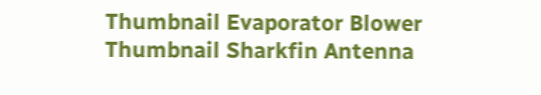Thumbnail Evaporator Blower Thumbnail Sharkfin Antenna